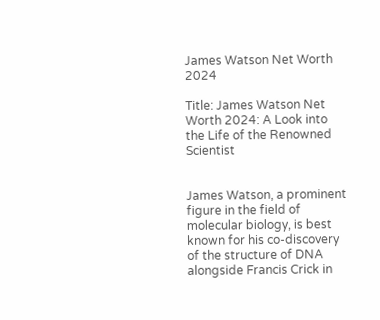James Watson Net Worth 2024

Title: James Watson Net Worth 2024: A Look into the Life of the Renowned Scientist


James Watson, a prominent figure in the field of molecular biology, is best known for his co-discovery of the structure of DNA alongside Francis Crick in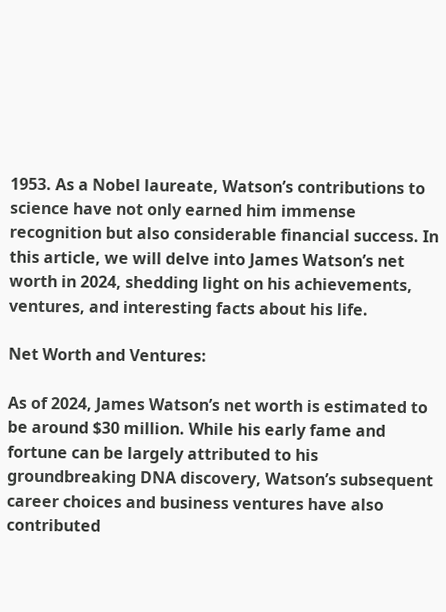1953. As a Nobel laureate, Watson’s contributions to science have not only earned him immense recognition but also considerable financial success. In this article, we will delve into James Watson’s net worth in 2024, shedding light on his achievements, ventures, and interesting facts about his life.

Net Worth and Ventures:

As of 2024, James Watson’s net worth is estimated to be around $30 million. While his early fame and fortune can be largely attributed to his groundbreaking DNA discovery, Watson’s subsequent career choices and business ventures have also contributed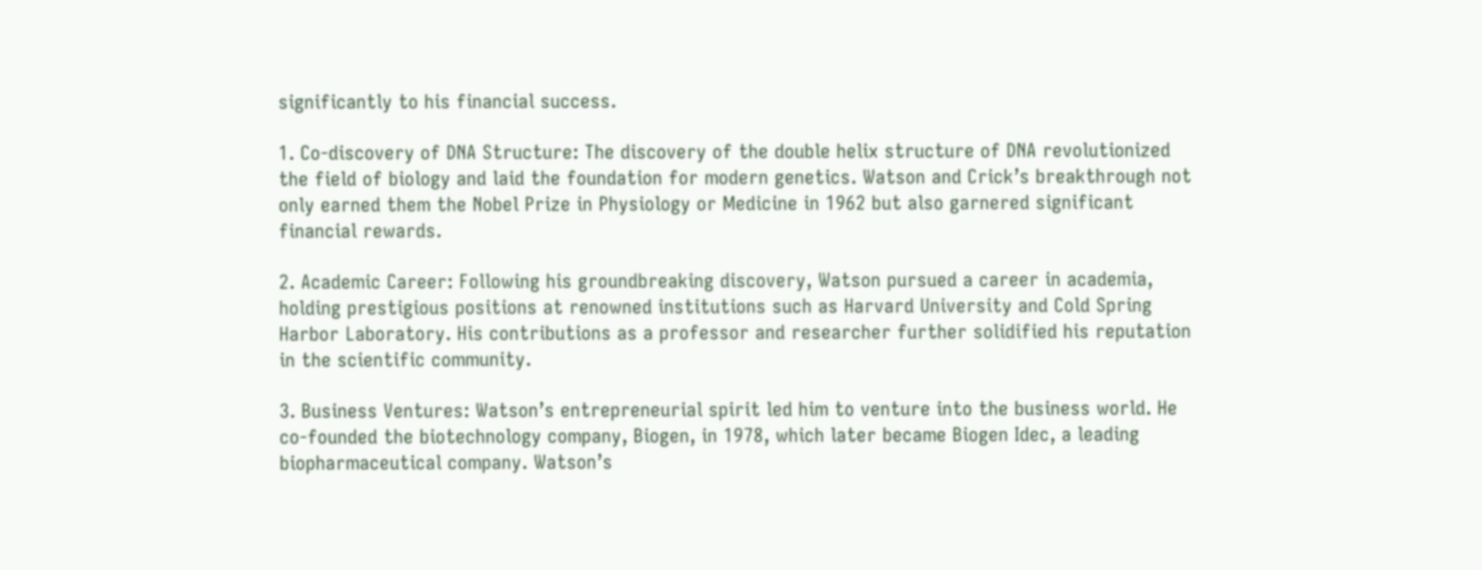significantly to his financial success.

1. Co-discovery of DNA Structure: The discovery of the double helix structure of DNA revolutionized the field of biology and laid the foundation for modern genetics. Watson and Crick’s breakthrough not only earned them the Nobel Prize in Physiology or Medicine in 1962 but also garnered significant financial rewards.

2. Academic Career: Following his groundbreaking discovery, Watson pursued a career in academia, holding prestigious positions at renowned institutions such as Harvard University and Cold Spring Harbor Laboratory. His contributions as a professor and researcher further solidified his reputation in the scientific community.

3. Business Ventures: Watson’s entrepreneurial spirit led him to venture into the business world. He co-founded the biotechnology company, Biogen, in 1978, which later became Biogen Idec, a leading biopharmaceutical company. Watson’s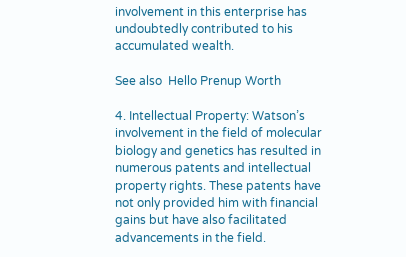involvement in this enterprise has undoubtedly contributed to his accumulated wealth.

See also  Hello Prenup Worth

4. Intellectual Property: Watson’s involvement in the field of molecular biology and genetics has resulted in numerous patents and intellectual property rights. These patents have not only provided him with financial gains but have also facilitated advancements in the field.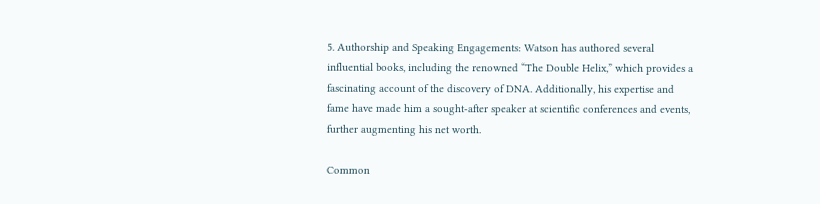5. Authorship and Speaking Engagements: Watson has authored several influential books, including the renowned “The Double Helix,” which provides a fascinating account of the discovery of DNA. Additionally, his expertise and fame have made him a sought-after speaker at scientific conferences and events, further augmenting his net worth.

Common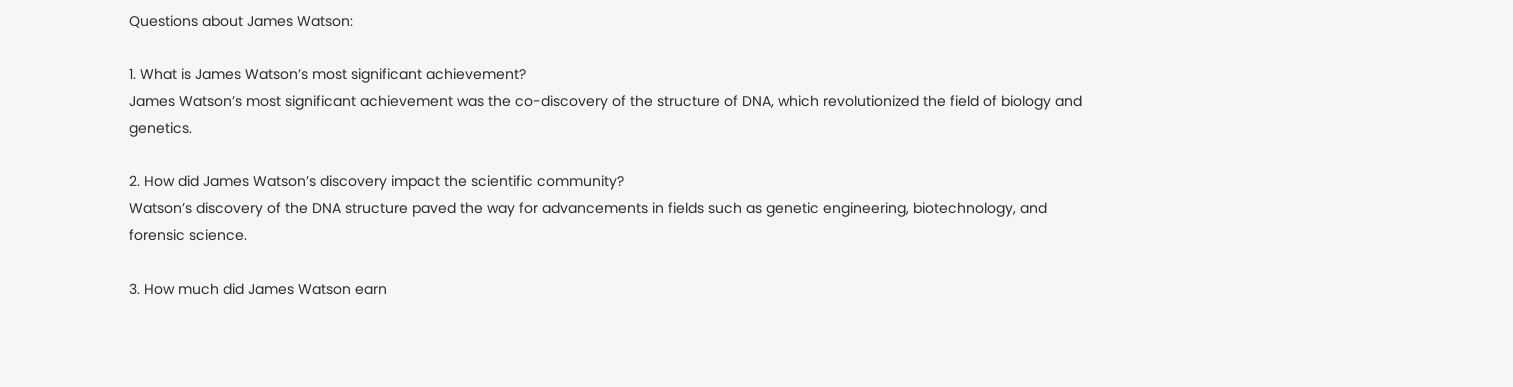Questions about James Watson:

1. What is James Watson’s most significant achievement?
James Watson’s most significant achievement was the co-discovery of the structure of DNA, which revolutionized the field of biology and genetics.

2. How did James Watson’s discovery impact the scientific community?
Watson’s discovery of the DNA structure paved the way for advancements in fields such as genetic engineering, biotechnology, and forensic science.

3. How much did James Watson earn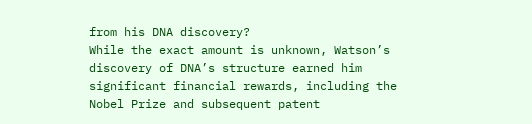from his DNA discovery?
While the exact amount is unknown, Watson’s discovery of DNA’s structure earned him significant financial rewards, including the Nobel Prize and subsequent patent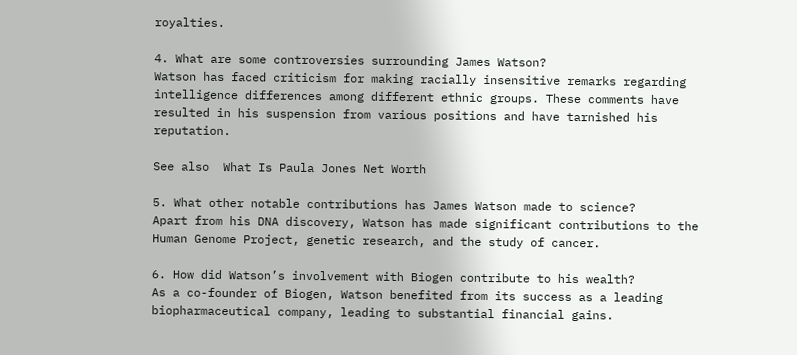royalties.

4. What are some controversies surrounding James Watson?
Watson has faced criticism for making racially insensitive remarks regarding intelligence differences among different ethnic groups. These comments have resulted in his suspension from various positions and have tarnished his reputation.

See also  What Is Paula Jones Net Worth

5. What other notable contributions has James Watson made to science?
Apart from his DNA discovery, Watson has made significant contributions to the Human Genome Project, genetic research, and the study of cancer.

6. How did Watson’s involvement with Biogen contribute to his wealth?
As a co-founder of Biogen, Watson benefited from its success as a leading biopharmaceutical company, leading to substantial financial gains.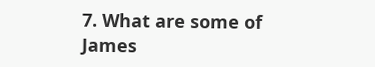7. What are some of James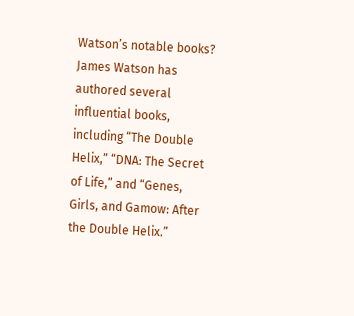Watson’s notable books?
James Watson has authored several influential books, including “The Double Helix,” “DNA: The Secret of Life,” and “Genes, Girls, and Gamow: After the Double Helix.”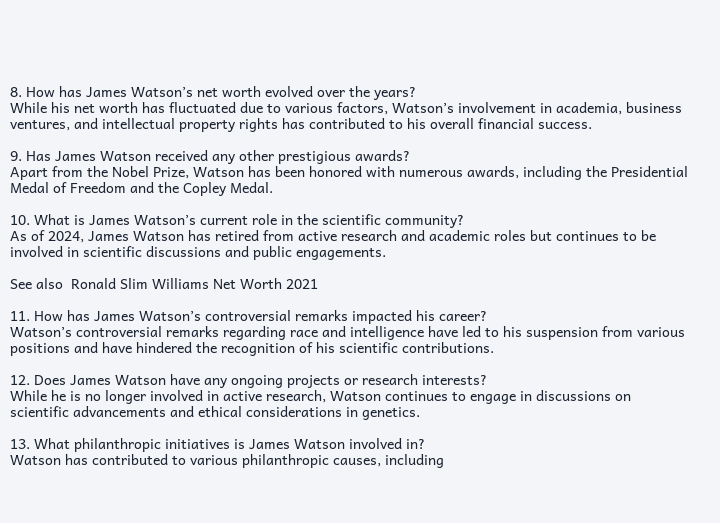8. How has James Watson’s net worth evolved over the years?
While his net worth has fluctuated due to various factors, Watson’s involvement in academia, business ventures, and intellectual property rights has contributed to his overall financial success.

9. Has James Watson received any other prestigious awards?
Apart from the Nobel Prize, Watson has been honored with numerous awards, including the Presidential Medal of Freedom and the Copley Medal.

10. What is James Watson’s current role in the scientific community?
As of 2024, James Watson has retired from active research and academic roles but continues to be involved in scientific discussions and public engagements.

See also  Ronald Slim Williams Net Worth 2021

11. How has James Watson’s controversial remarks impacted his career?
Watson’s controversial remarks regarding race and intelligence have led to his suspension from various positions and have hindered the recognition of his scientific contributions.

12. Does James Watson have any ongoing projects or research interests?
While he is no longer involved in active research, Watson continues to engage in discussions on scientific advancements and ethical considerations in genetics.

13. What philanthropic initiatives is James Watson involved in?
Watson has contributed to various philanthropic causes, including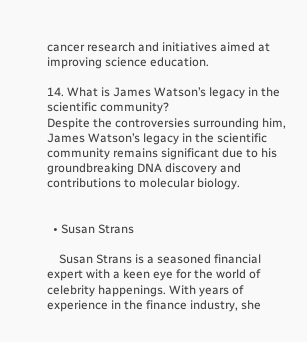cancer research and initiatives aimed at improving science education.

14. What is James Watson’s legacy in the scientific community?
Despite the controversies surrounding him, James Watson’s legacy in the scientific community remains significant due to his groundbreaking DNA discovery and contributions to molecular biology.


  • Susan Strans

    Susan Strans is a seasoned financial expert with a keen eye for the world of celebrity happenings. With years of experience in the finance industry, she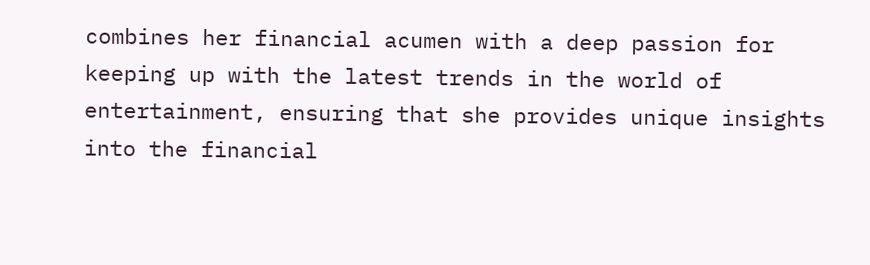combines her financial acumen with a deep passion for keeping up with the latest trends in the world of entertainment, ensuring that she provides unique insights into the financial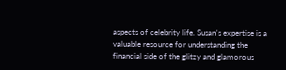aspects of celebrity life. Susan's expertise is a valuable resource for understanding the financial side of the glitzy and glamorous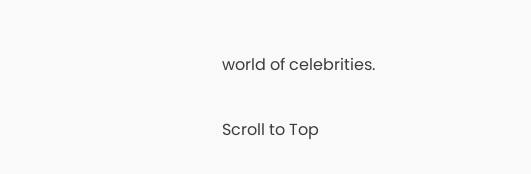world of celebrities.

Scroll to Top